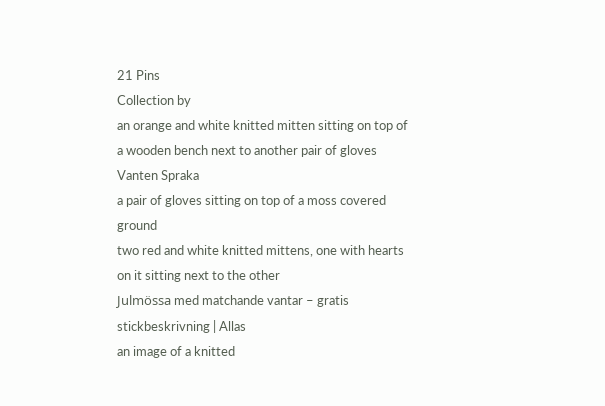21 Pins
Collection by
an orange and white knitted mitten sitting on top of a wooden bench next to another pair of gloves
Vanten Spraka
a pair of gloves sitting on top of a moss covered ground
two red and white knitted mittens, one with hearts on it sitting next to the other
Julmössa med matchande vantar – gratis stickbeskrivning | Allas
an image of a knitted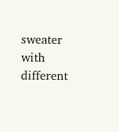sweater with different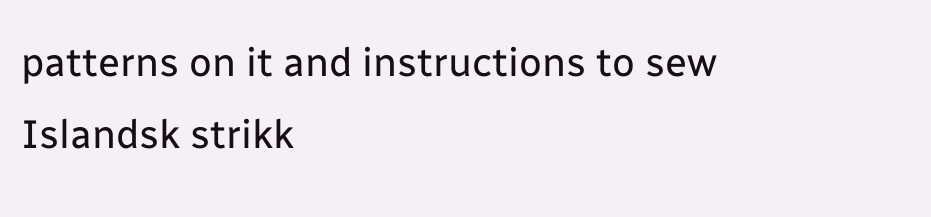patterns on it and instructions to sew
Islandsk strikk